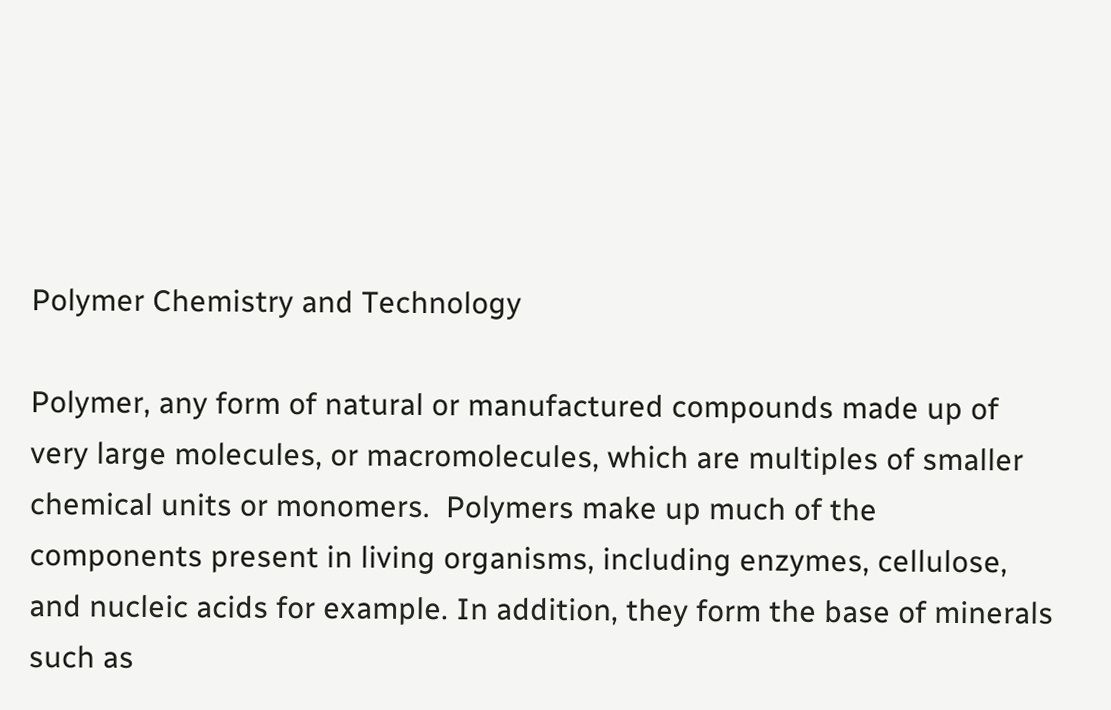Polymer Chemistry and Technology

Polymer, any form of natural or manufactured compounds made up of very large molecules, or macromolecules, which are multiples of smaller chemical units or monomers.  Polymers make up much of the components present in living organisms, including enzymes, cellulose, and nucleic acids for example. In addition, they form the base of minerals such as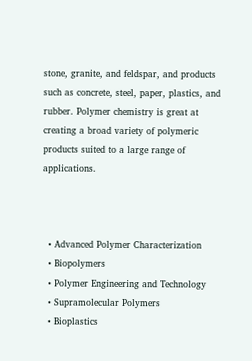stone, granite, and feldspar, and products such as concrete, steel, paper, plastics, and rubber. Polymer chemistry is great at creating a broad variety of polymeric products suited to a large range of applications.



  • Advanced Polymer Characterization
  • Biopolymers
  • Polymer Engineering and Technology
  • Supramolecular Polymers
  • Bioplastics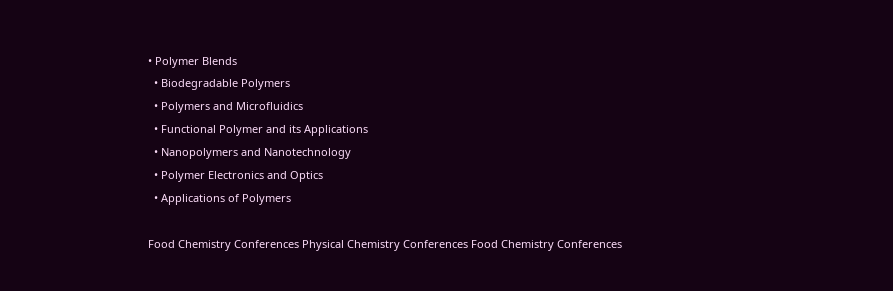• Polymer Blends
  • Biodegradable Polymers
  • Polymers and Microfluidics
  • Functional Polymer and its Applications
  • Nanopolymers and Nanotechnology
  • Polymer Electronics and Optics
  • Applications of Polymers

Food Chemistry Conferences Physical Chemistry Conferences Food Chemistry Conferences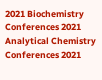2021 Biochemistry Conferences 2021 Analytical Chemistry Conferences 2021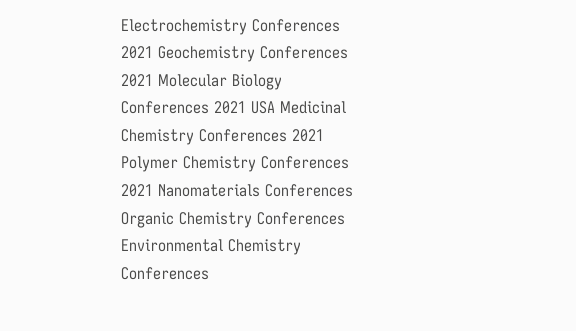Electrochemistry Conferences 2021 Geochemistry Conferences 2021 Molecular Biology Conferences 2021 USA Medicinal Chemistry Conferences 2021 Polymer Chemistry Conferences 2021 Nanomaterials Conferences Organic Chemistry Conferences Environmental Chemistry Conferences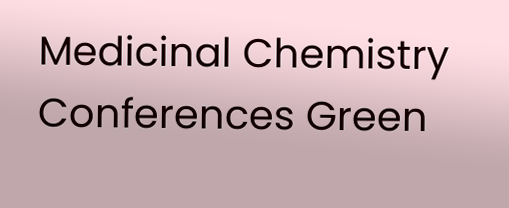Medicinal Chemistry Conferences Green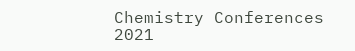Chemistry Conferences 2021